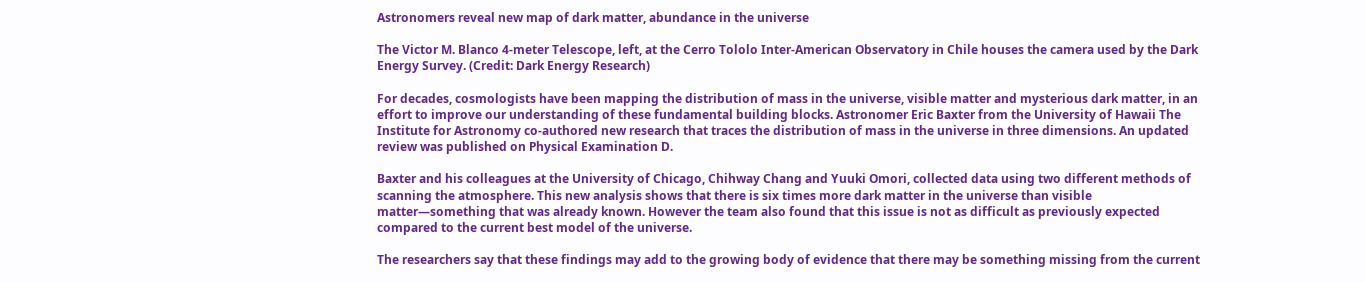Astronomers reveal new map of dark matter, abundance in the universe

The Victor M. Blanco 4-meter Telescope, left, at the Cerro Tololo Inter-American Observatory in Chile houses the camera used by the Dark Energy Survey. (Credit: Dark Energy Research)

For decades, cosmologists have been mapping the distribution of mass in the universe, visible matter and mysterious dark matter, in an effort to improve our understanding of these fundamental building blocks. Astronomer Eric Baxter from the University of Hawaii The Institute for Astronomy co-authored new research that traces the distribution of mass in the universe in three dimensions. An updated review was published on Physical Examination D.

Baxter and his colleagues at the University of Chicago, Chihway Chang and Yuuki Omori, collected data using two different methods of scanning the atmosphere. This new analysis shows that there is six times more dark matter in the universe than visible matter—something that was already known. However the team also found that this issue is not as difficult as previously expected compared to the current best model of the universe.

The researchers say that these findings may add to the growing body of evidence that there may be something missing from the current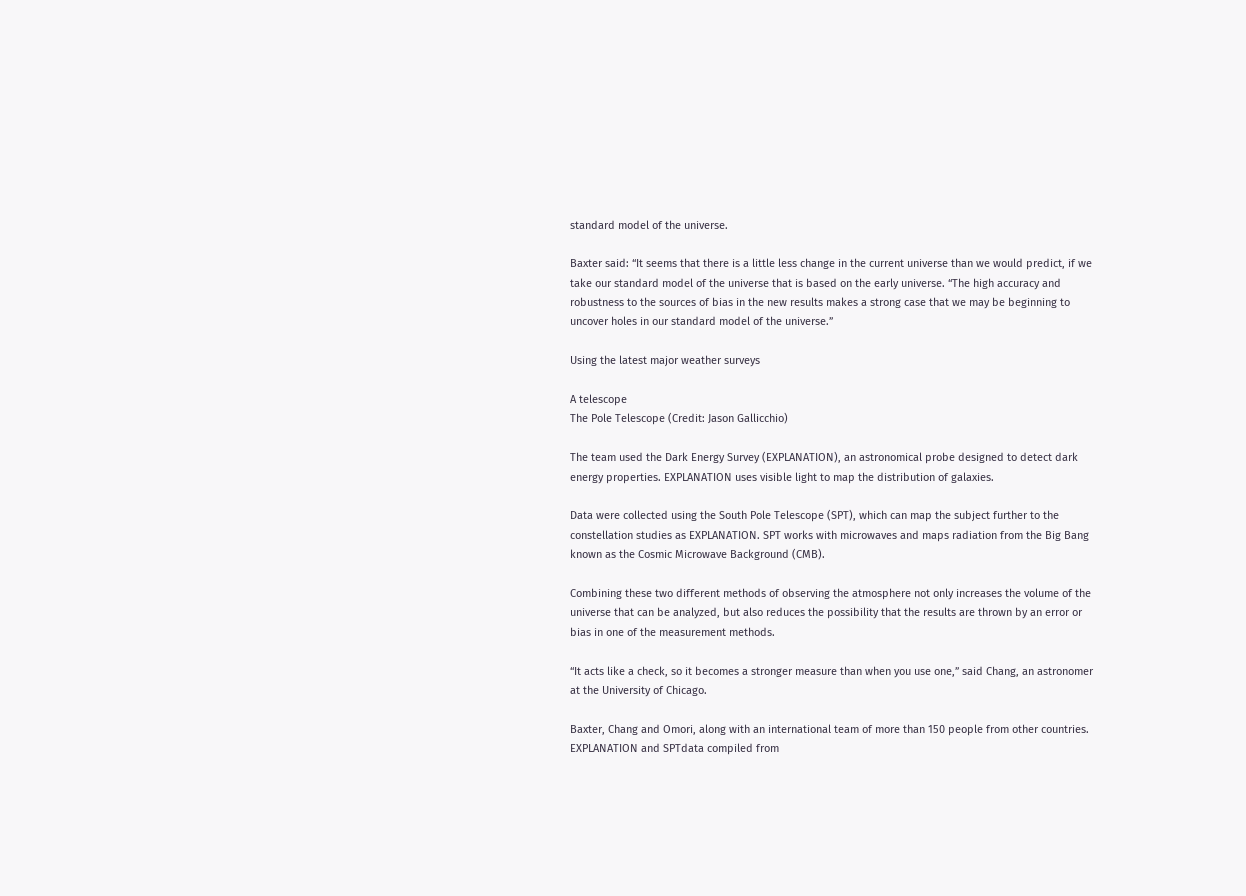standard model of the universe.

Baxter said: “It seems that there is a little less change in the current universe than we would predict, if we take our standard model of the universe that is based on the early universe. “The high accuracy and robustness to the sources of bias in the new results makes a strong case that we may be beginning to uncover holes in our standard model of the universe.”

Using the latest major weather surveys

A telescope
The Pole Telescope (Credit: Jason Gallicchio)

The team used the Dark Energy Survey (EXPLANATION), an astronomical probe designed to detect dark energy properties. EXPLANATION uses visible light to map the distribution of galaxies.

Data were collected using the South Pole Telescope (SPT), which can map the subject further to the constellation studies as EXPLANATION. SPT works with microwaves and maps radiation from the Big Bang known as the Cosmic Microwave Background (CMB).

Combining these two different methods of observing the atmosphere not only increases the volume of the universe that can be analyzed, but also reduces the possibility that the results are thrown by an error or bias in one of the measurement methods.

“It acts like a check, so it becomes a stronger measure than when you use one,” said Chang, an astronomer at the University of Chicago.

Baxter, Chang and Omori, along with an international team of more than 150 people from other countries. EXPLANATION and SPTdata compiled from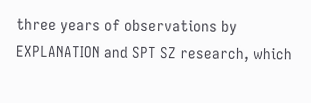three years of observations by EXPLANATION and SPT SZ research, which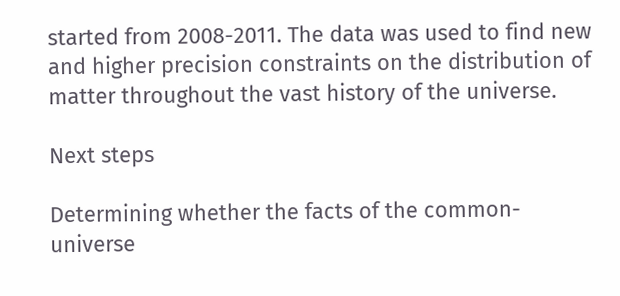started from 2008-2011. The data was used to find new and higher precision constraints on the distribution of matter throughout the vast history of the universe.

Next steps

Determining whether the facts of the common-universe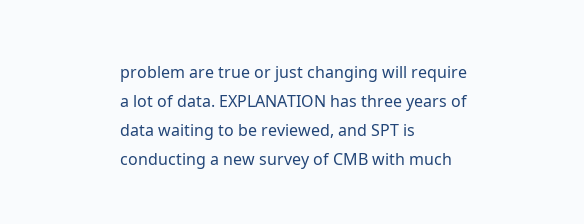problem are true or just changing will require a lot of data. EXPLANATION has three years of data waiting to be reviewed, and SPT is conducting a new survey of CMB with much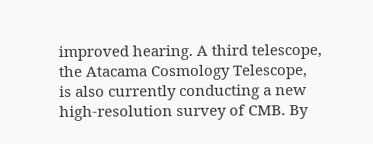improved hearing. A third telescope, the Atacama Cosmology Telescope, is also currently conducting a new high-resolution survey of CMB. By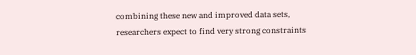combining these new and improved data sets, researchers expect to find very strong constraints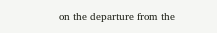on the departure from the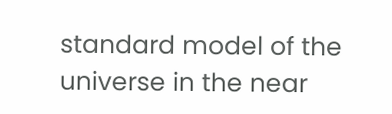standard model of the universe in the near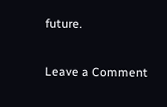future.

Leave a Comment